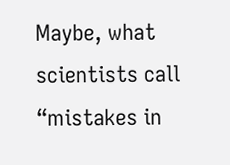Maybe, what scientists call “mistakes in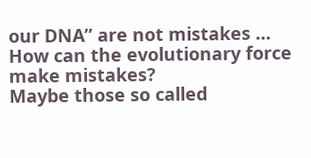our DNA” are not mistakes …
How can the evolutionary force make mistakes?
Maybe those so called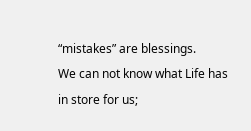“mistakes” are blessings.
We can not know what Life has in store for us;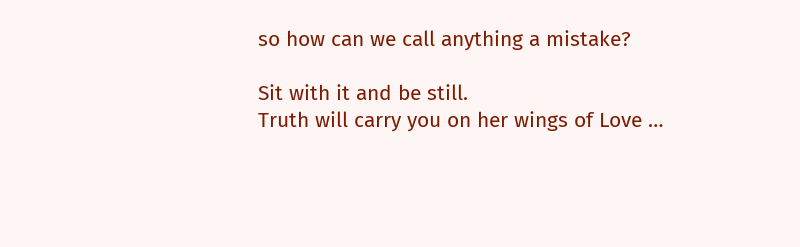so how can we call anything a mistake?

Sit with it and be still.
Truth will carry you on her wings of Love …